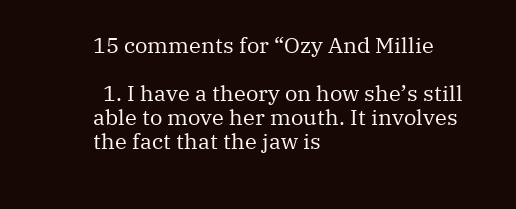15 comments for “Ozy And Millie

  1. I have a theory on how she’s still able to move her mouth. It involves the fact that the jaw is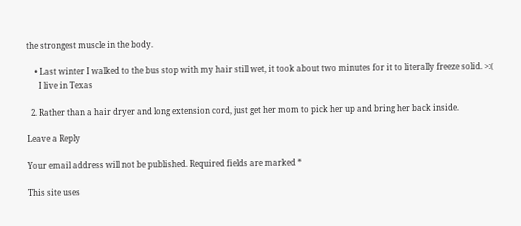the strongest muscle in the body.

    • Last winter I walked to the bus stop with my hair still wet, it took about two minutes for it to literally freeze solid. >:(
      I live in Texas

  2. Rather than a hair dryer and long extension cord, just get her mom to pick her up and bring her back inside.

Leave a Reply

Your email address will not be published. Required fields are marked *

This site uses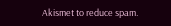Akismet to reduce spam.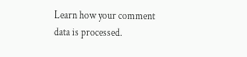Learn how your comment data is processed.